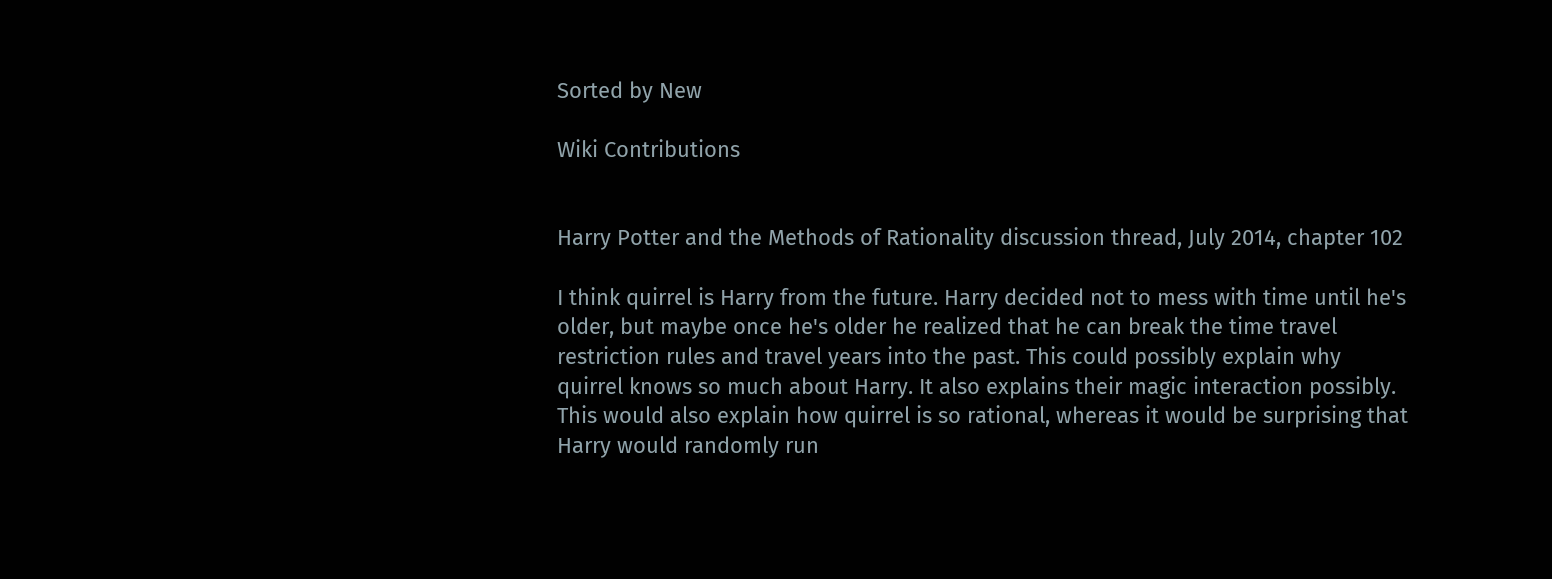Sorted by New

Wiki Contributions


Harry Potter and the Methods of Rationality discussion thread, July 2014, chapter 102

I think quirrel is Harry from the future. Harry decided not to mess with time until he's older, but maybe once he's older he realized that he can break the time travel restriction rules and travel years into the past. This could possibly explain why quirrel knows so much about Harry. It also explains their magic interaction possibly. This would also explain how quirrel is so rational, whereas it would be surprising that Harry would randomly run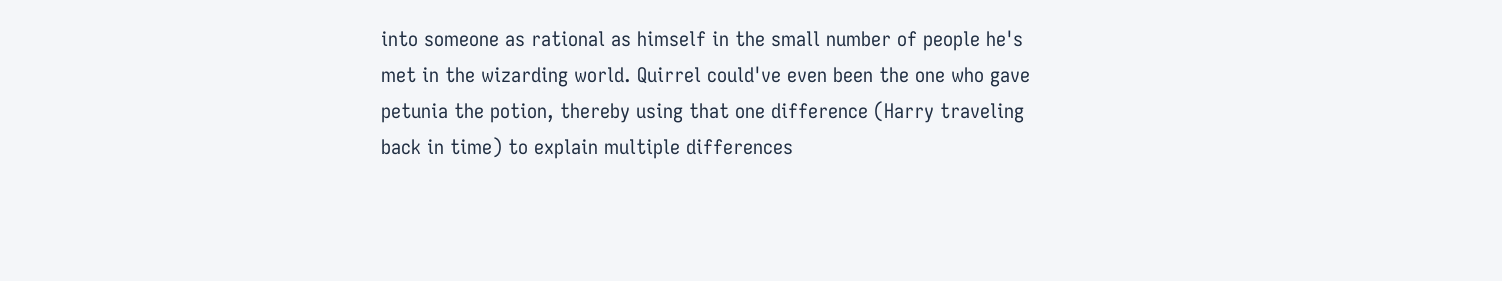into someone as rational as himself in the small number of people he's met in the wizarding world. Quirrel could've even been the one who gave petunia the potion, thereby using that one difference (Harry traveling back in time) to explain multiple differences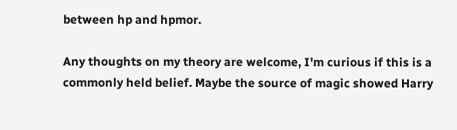between hp and hpmor.

Any thoughts on my theory are welcome, I'm curious if this is a commonly held belief. Maybe the source of magic showed Harry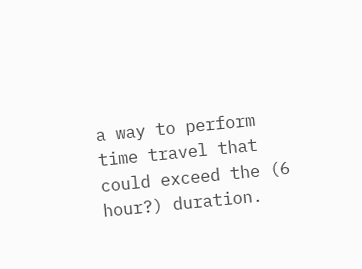a way to perform time travel that could exceed the (6 hour?) duration.